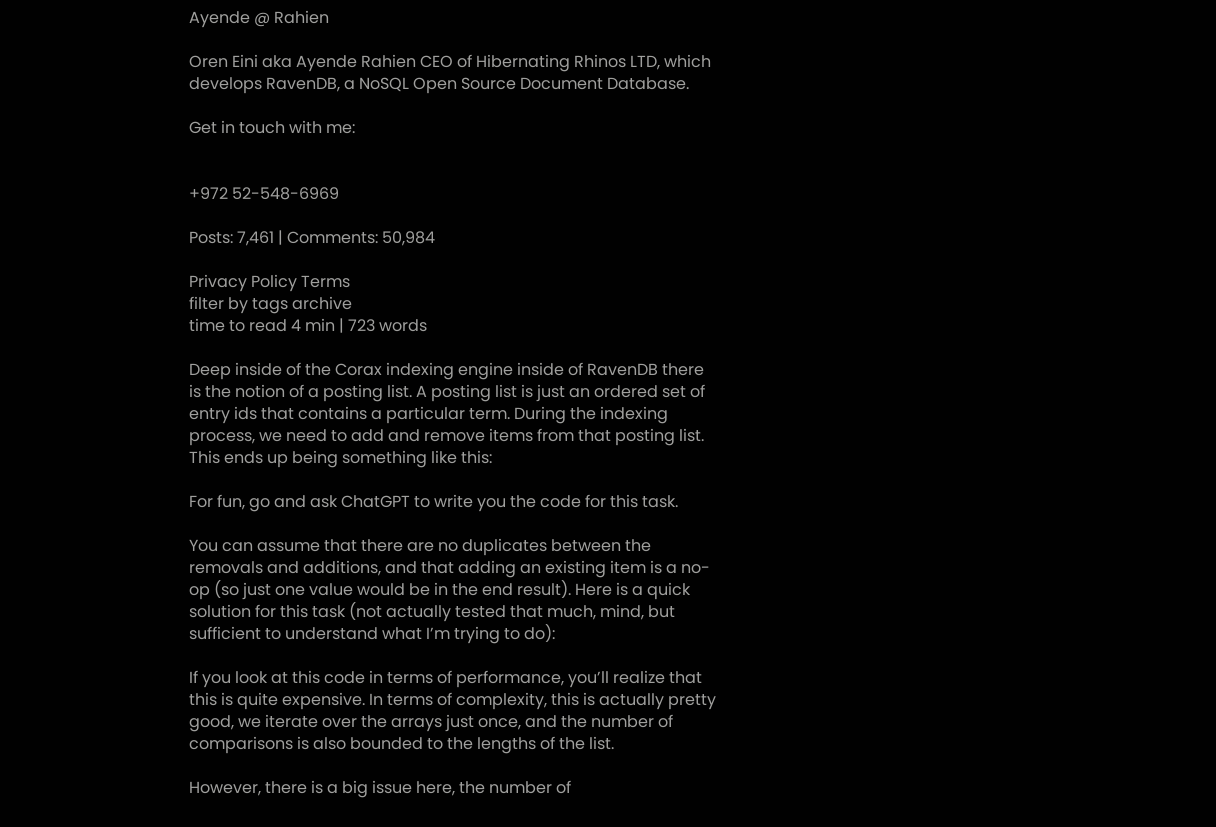Ayende @ Rahien

Oren Eini aka Ayende Rahien CEO of Hibernating Rhinos LTD, which develops RavenDB, a NoSQL Open Source Document Database.

Get in touch with me:


+972 52-548-6969

Posts: 7,461 | Comments: 50,984

Privacy Policy Terms
filter by tags archive
time to read 4 min | 723 words

Deep inside of the Corax indexing engine inside of RavenDB there is the notion of a posting list. A posting list is just an ordered set of entry ids that contains a particular term. During the indexing process, we need to add and remove items from that posting list. This ends up being something like this:

For fun, go and ask ChatGPT to write you the code for this task.

You can assume that there are no duplicates between the removals and additions, and that adding an existing item is a no-op (so just one value would be in the end result). Here is a quick solution for this task (not actually tested that much, mind, but sufficient to understand what I’m trying to do):

If you look at this code in terms of performance, you’ll realize that this is quite expensive. In terms of complexity, this is actually pretty good, we iterate over the arrays just once, and the number of comparisons is also bounded to the lengths of the list.

However, there is a big issue here, the number of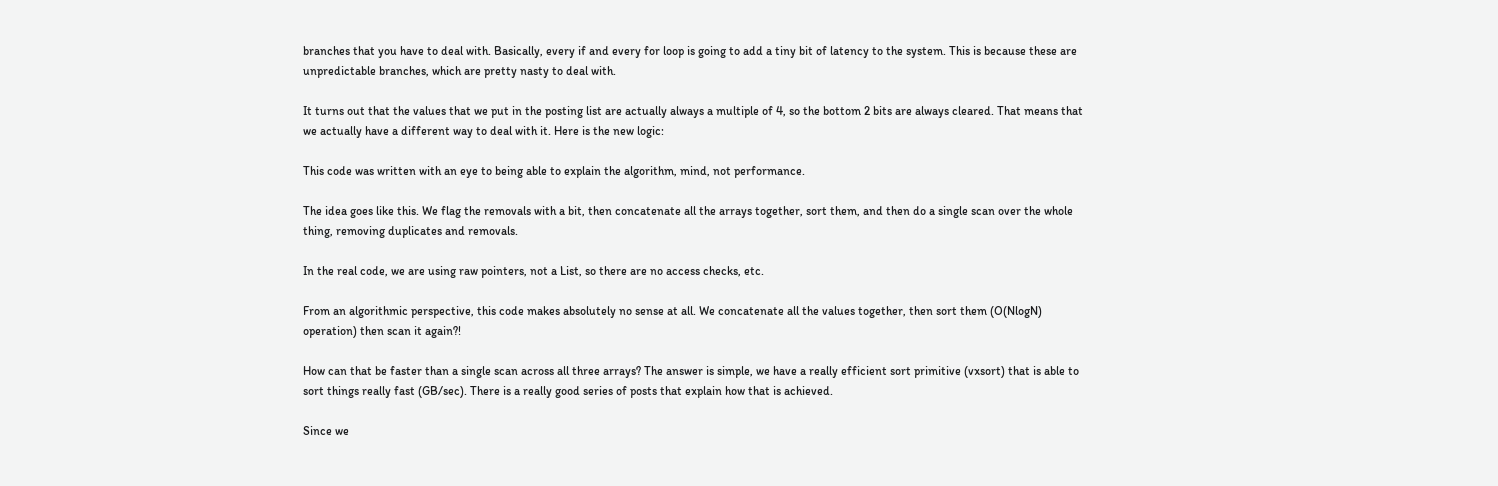branches that you have to deal with. Basically, every if and every for loop is going to add a tiny bit of latency to the system. This is because these are unpredictable branches, which are pretty nasty to deal with.

It turns out that the values that we put in the posting list are actually always a multiple of 4, so the bottom 2 bits are always cleared. That means that we actually have a different way to deal with it. Here is the new logic:

This code was written with an eye to being able to explain the algorithm, mind, not performance.

The idea goes like this. We flag the removals with a bit, then concatenate all the arrays together, sort them, and then do a single scan over the whole thing, removing duplicates and removals.

In the real code, we are using raw pointers, not a List, so there are no access checks, etc.

From an algorithmic perspective, this code makes absolutely no sense at all. We concatenate all the values together, then sort them (O(NlogN) operation) then scan it again?!

How can that be faster than a single scan across all three arrays? The answer is simple, we have a really efficient sort primitive (vxsort) that is able to sort things really fast (GB/sec). There is a really good series of posts that explain how that is achieved.

Since we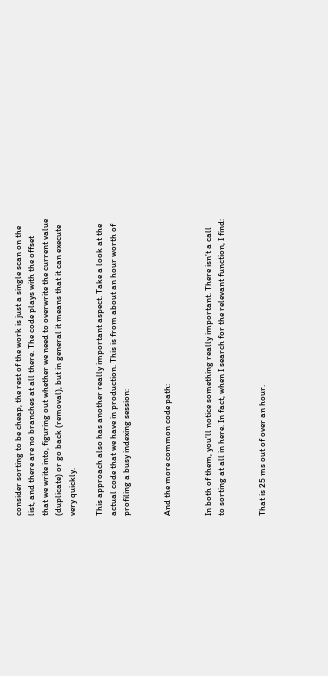consider sorting to be cheap, the rest of the work is just a single scan on the list, and there are no branches at all there. The code plays with the offset that we write into, figuring out whether we need to overwrite the current value (duplicate) or go back (removal), but in general it means that it can execute very quickly.

This approach also has another really important aspect. Take a look at the actual code that we have in production. This is from about an hour worth of profiling a busy indexing session:


And the more common code path:


In both of them, you’ll notice something really important. There isn’t a call to sorting at all in here. In fact, when I search for the relevant function, I find:


That is 25 ms out of over an hour.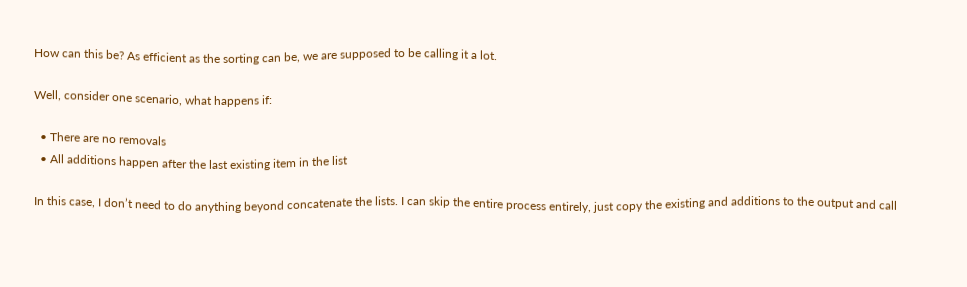How can this be? As efficient as the sorting can be, we are supposed to be calling it a lot.

Well, consider one scenario, what happens if:

  • There are no removals
  • All additions happen after the last existing item in the list

In this case, I don’t need to do anything beyond concatenate the lists. I can skip the entire process entirely, just copy the existing and additions to the output and call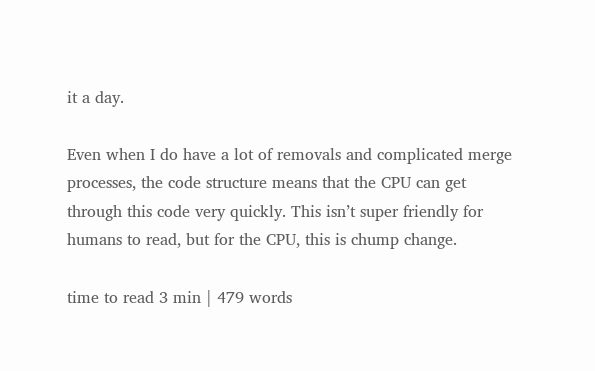it a day.

Even when I do have a lot of removals and complicated merge processes, the code structure means that the CPU can get through this code very quickly. This isn’t super friendly for humans to read, but for the CPU, this is chump change.

time to read 3 min | 479 words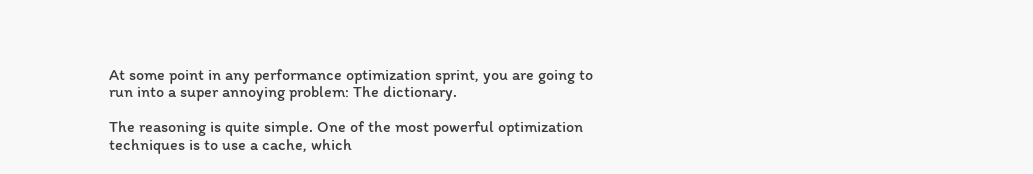At some point in any performance optimization sprint, you are going to run into a super annoying problem: The dictionary.

The reasoning is quite simple. One of the most powerful optimization techniques is to use a cache, which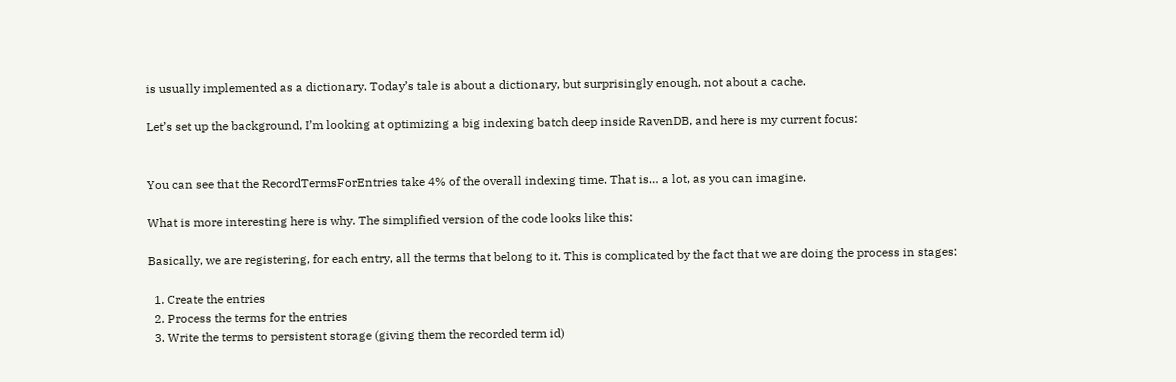is usually implemented as a dictionary. Today’s tale is about a dictionary, but surprisingly enough, not about a cache.

Let’s set up the background, I’m looking at optimizing a big indexing batch deep inside RavenDB, and here is my current focus:


You can see that the RecordTermsForEntries take 4% of the overall indexing time. That is… a lot, as you can imagine.

What is more interesting here is why. The simplified version of the code looks like this:

Basically, we are registering, for each entry, all the terms that belong to it. This is complicated by the fact that we are doing the process in stages:

  1. Create the entries
  2. Process the terms for the entries
  3. Write the terms to persistent storage (giving them the recorded term id)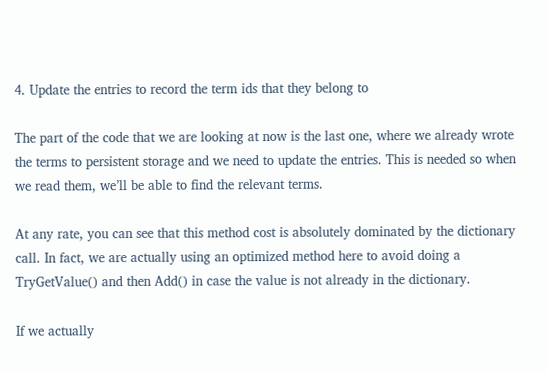4. Update the entries to record the term ids that they belong to

The part of the code that we are looking at now is the last one, where we already wrote the terms to persistent storage and we need to update the entries. This is needed so when we read them, we’ll be able to find the relevant terms.

At any rate, you can see that this method cost is absolutely dominated by the dictionary call. In fact, we are actually using an optimized method here to avoid doing a TryGetValue() and then Add() in case the value is not already in the dictionary.

If we actually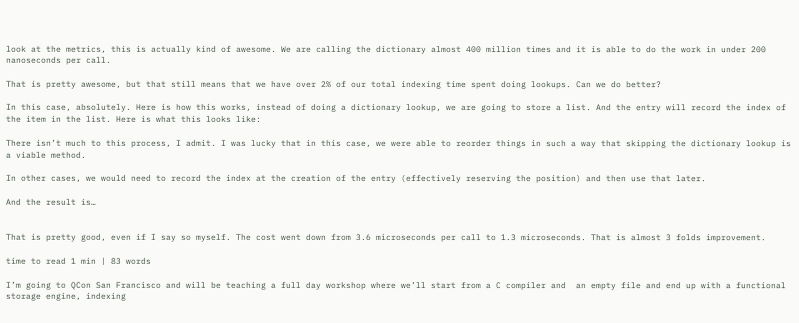look at the metrics, this is actually kind of awesome. We are calling the dictionary almost 400 million times and it is able to do the work in under 200 nanoseconds per call.

That is pretty awesome, but that still means that we have over 2% of our total indexing time spent doing lookups. Can we do better?

In this case, absolutely. Here is how this works, instead of doing a dictionary lookup, we are going to store a list. And the entry will record the index of the item in the list. Here is what this looks like:

There isn’t much to this process, I admit. I was lucky that in this case, we were able to reorder things in such a way that skipping the dictionary lookup is a viable method.

In other cases, we would need to record the index at the creation of the entry (effectively reserving the position) and then use that later.

And the result is…


That is pretty good, even if I say so myself. The cost went down from 3.6 microseconds per call to 1.3 microseconds. That is almost 3 folds improvement.

time to read 1 min | 83 words

I’m going to QCon San Francisco and will be teaching a full day workshop where we’ll start from a C compiler and  an empty file and end up with a functional storage engine, indexing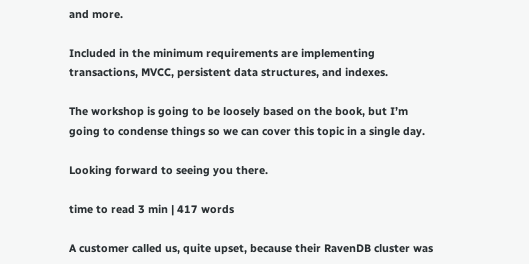and more.

Included in the minimum requirements are implementing transactions, MVCC, persistent data structures, and indexes.

The workshop is going to be loosely based on the book, but I’m going to condense things so we can cover this topic in a single day.

Looking forward to seeing you there.

time to read 3 min | 417 words

A customer called us, quite upset, because their RavenDB cluster was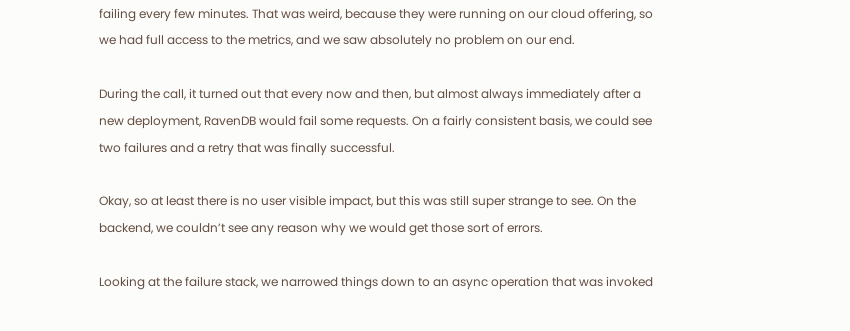failing every few minutes. That was weird, because they were running on our cloud offering, so we had full access to the metrics, and we saw absolutely no problem on our end.

During the call, it turned out that every now and then, but almost always immediately after a new deployment, RavenDB would fail some requests. On a fairly consistent basis, we could see two failures and a retry that was finally successful.

Okay, so at least there is no user visible impact, but this was still super strange to see. On the backend, we couldn’t see any reason why we would get those sort of errors.

Looking at the failure stack, we narrowed things down to an async operation that was invoked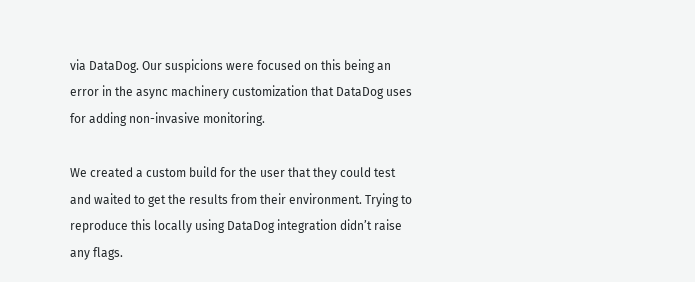via DataDog. Our suspicions were focused on this being an error in the async machinery customization that DataDog uses for adding non-invasive monitoring.

We created a custom build for the user that they could test and waited to get the results from their environment. Trying to reproduce this locally using DataDog integration didn’t raise any flags.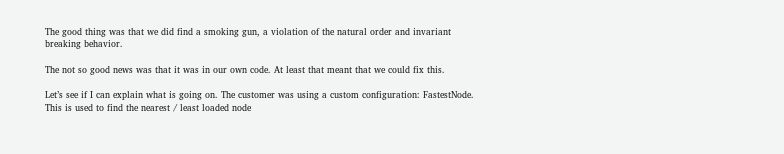The good thing was that we did find a smoking gun, a violation of the natural order and invariant breaking behavior.

The not so good news was that it was in our own code. At least that meant that we could fix this.

Let’s see if I can explain what is going on. The customer was using a custom configuration: FastestNode. This is used to find the nearest / least loaded node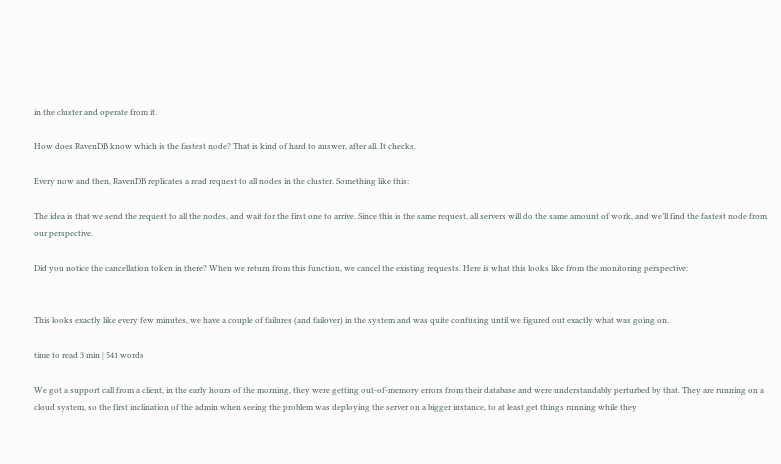in the cluster and operate from it.

How does RavenDB know which is the fastest node? That is kind of hard to answer, after all. It checks.

Every now and then, RavenDB replicates a read request to all nodes in the cluster. Something like this:

The idea is that we send the request to all the nodes, and wait for the first one to arrive. Since this is the same request, all servers will do the same amount of work, and we’ll find the fastest node from our perspective.

Did you notice the cancellation token in there? When we return from this function, we cancel the existing requests. Here is what this looks like from the monitoring perspective:


This looks exactly like every few minutes, we have a couple of failures (and failover) in the system and was quite confusing until we figured out exactly what was going on.

time to read 3 min | 541 words

We got a support call from a client, in the early hours of the morning, they were getting out-of-memory errors from their database and were understandably perturbed by that. They are running on a cloud system, so the first inclination of the admin when seeing the problem was deploying the server on a bigger instance, to at least get things running while they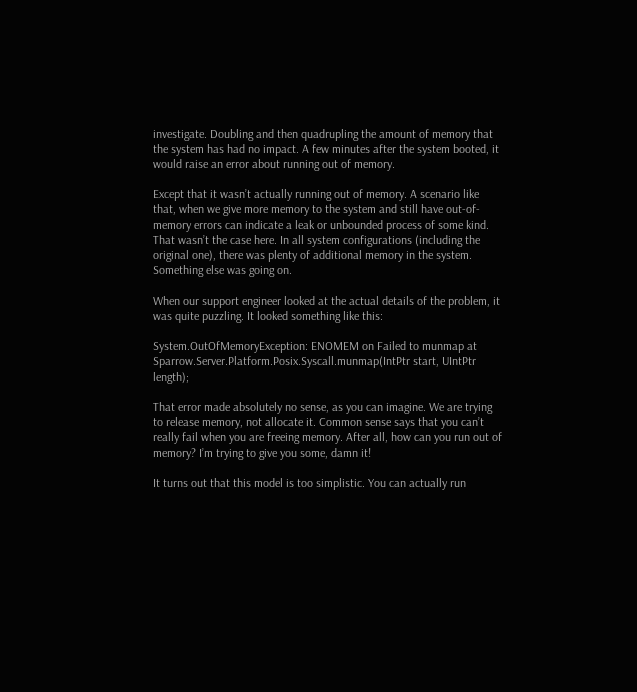investigate. Doubling and then quadrupling the amount of memory that the system has had no impact. A few minutes after the system booted, it would raise an error about running out of memory.

Except that it wasn’t actually running out of memory. A scenario like that, when we give more memory to the system and still have out-of-memory errors can indicate a leak or unbounded process of some kind. That wasn’t the case here. In all system configurations (including the original one), there was plenty of additional memory in the system. Something else was going on.

When our support engineer looked at the actual details of the problem, it was quite puzzling. It looked something like this:

System.OutOfMemoryException: ENOMEM on Failed to munmap at Sparrow.Server.Platform.Posix.Syscall.munmap(IntPtr start, UIntPtr length);

That error made absolutely no sense, as you can imagine. We are trying to release memory, not allocate it. Common sense says that you can’t really fail when you are freeing memory. After all, how can you run out of memory? I’m trying to give you some, damn it!

It turns out that this model is too simplistic. You can actually run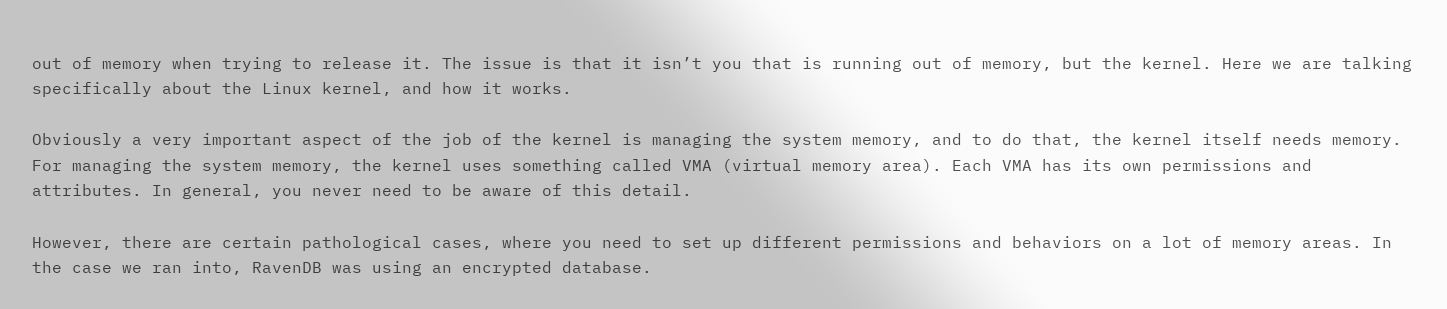out of memory when trying to release it. The issue is that it isn’t you that is running out of memory, but the kernel. Here we are talking specifically about the Linux kernel, and how it works.

Obviously a very important aspect of the job of the kernel is managing the system memory, and to do that, the kernel itself needs memory. For managing the system memory, the kernel uses something called VMA (virtual memory area). Each VMA has its own permissions and attributes. In general, you never need to be aware of this detail.

However, there are certain pathological cases, where you need to set up different permissions and behaviors on a lot of memory areas. In the case we ran into, RavenDB was using an encrypted database.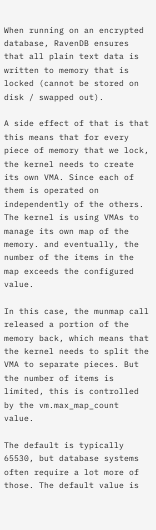When running on an encrypted database, RavenDB ensures that all plain text data is written to memory that is locked (cannot be stored on disk / swapped out).

A side effect of that is that this means that for every piece of memory that we lock, the kernel needs to create its own VMA. Since each of them is operated on independently of the others. The kernel is using VMAs to manage its own map of the memory. and eventually, the number of the items in the map exceeds the configured value.

In this case, the munmap call released a portion of the memory back, which means that the kernel needs to split the VMA to separate pieces. But the number of items is limited, this is controlled by the vm.max_map_count value.

The default is typically 65530, but database systems often require a lot more of those. The default value is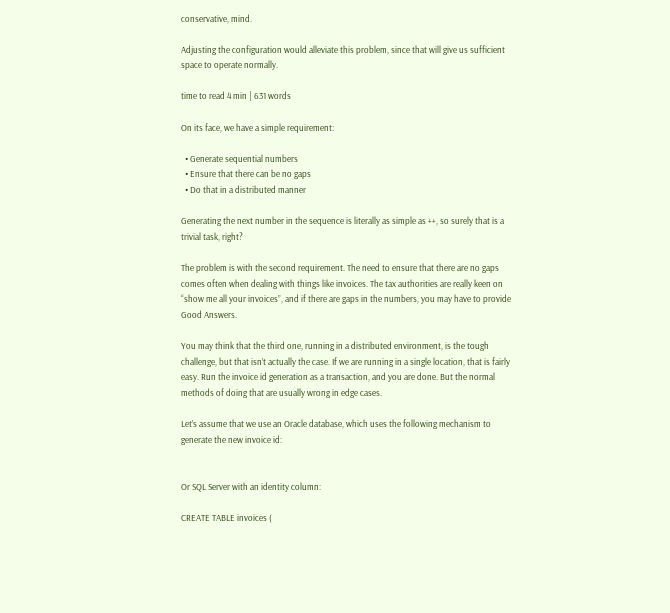conservative, mind.

Adjusting the configuration would alleviate this problem, since that will give us sufficient space to operate normally.

time to read 4 min | 631 words

On its face, we have a simple requirement:

  • Generate sequential numbers
  • Ensure that there can be no gaps
  • Do that in a distributed manner

Generating the next number in the sequence is literally as simple as ++, so surely that is a trivial task, right?

The problem is with the second requirement. The need to ensure that there are no gaps comes often when dealing with things like invoices. The tax authorities are really keen on “show me all your invoices”, and if there are gaps in the numbers, you may have to provide Good Answers.

You may think that the third one, running in a distributed environment, is the tough challenge, but that isn’t actually the case. If we are running in a single location, that is fairly easy. Run the invoice id generation as a transaction, and you are done. But the normal methods of doing that are usually wrong in edge cases.

Let’s assume that we use an Oracle database, which uses the following mechanism to generate the new invoice id:


Or SQL Server with an identity column:

CREATE TABLE invoices (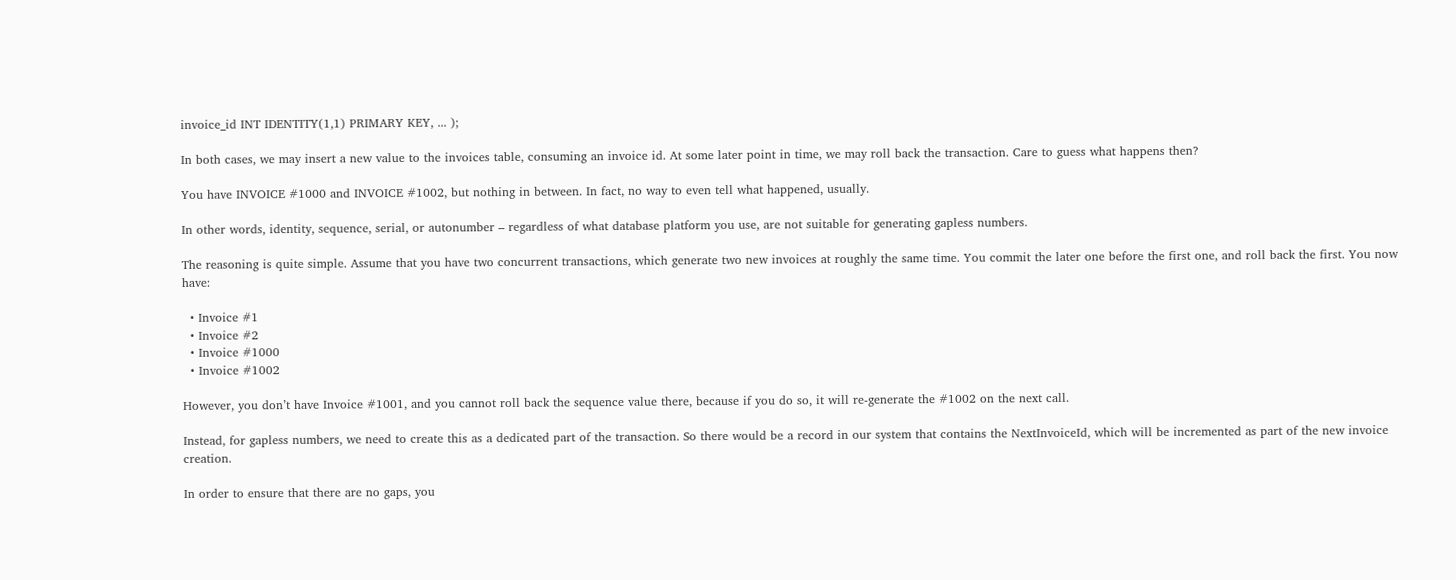invoice_id INT IDENTITY(1,1) PRIMARY KEY, ... );

In both cases, we may insert a new value to the invoices table, consuming an invoice id. At some later point in time, we may roll back the transaction. Care to guess what happens then?

You have INVOICE #1000 and INVOICE #1002, but nothing in between. In fact, no way to even tell what happened, usually.

In other words, identity, sequence, serial, or autonumber – regardless of what database platform you use, are not suitable for generating gapless numbers.

The reasoning is quite simple. Assume that you have two concurrent transactions, which generate two new invoices at roughly the same time. You commit the later one before the first one, and roll back the first. You now have:

  • Invoice #1
  • Invoice #2
  • Invoice #1000
  • Invoice #1002

However, you don’t have Invoice #1001, and you cannot roll back the sequence value there, because if you do so, it will re-generate the #1002 on the next call.

Instead, for gapless numbers, we need to create this as a dedicated part of the transaction. So there would be a record in our system that contains the NextInvoiceId, which will be incremented as part of the new invoice creation.

In order to ensure that there are no gaps, you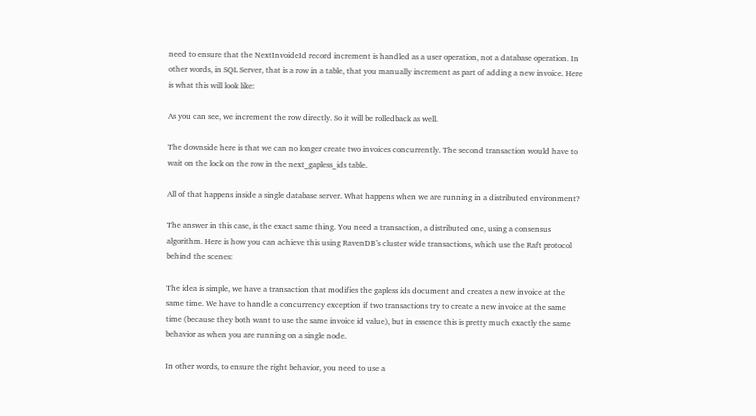need to ensure that the NextInvoideId record increment is handled as a user operation, not a database operation. In other words, in SQL Server, that is a row in a table, that you manually increment as part of adding a new invoice. Here is what this will look like:

As you can see, we increment the row directly. So it will be rolledback as well.

The downside here is that we can no longer create two invoices concurrently. The second transaction would have to wait on the lock on the row in the next_gapless_ids table.

All of that happens inside a single database server. What happens when we are running in a distributed environment?

The answer in this case, is the exact same thing. You need a transaction, a distributed one, using a consensus algorithm. Here is how you can achieve this using RavenDB’s cluster wide transactions, which use the Raft protocol behind the scenes:

The idea is simple, we have a transaction that modifies the gapless ids document and creates a new invoice at the same time. We have to handle a concurrency exception if two transactions try to create a new invoice at the same time (because they both want to use the same invoice id value), but in essence this is pretty much exactly the same behavior as when you are running on a single node.

In other words, to ensure the right behavior, you need to use a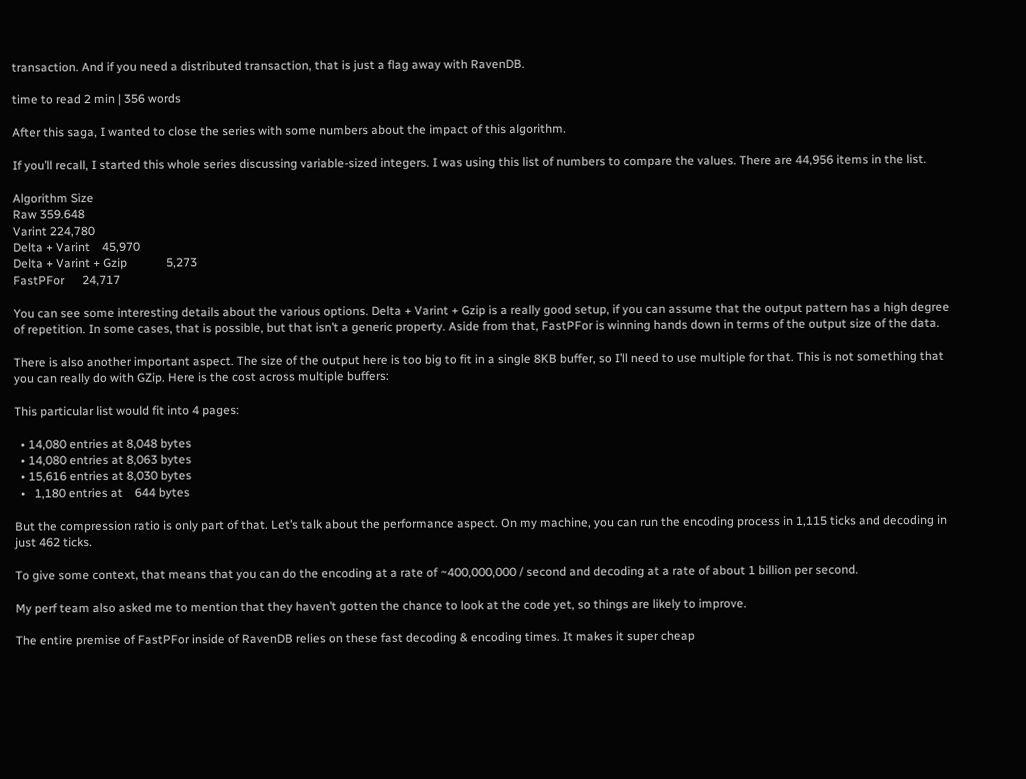transaction. And if you need a distributed transaction, that is just a flag away with RavenDB.

time to read 2 min | 356 words

After this saga, I wanted to close the series with some numbers about the impact of this algorithm.

If you’ll recall, I started this whole series discussing variable-sized integers. I was using this list of numbers to compare the values. There are 44,956 items in the list.

Algorithm Size
Raw 359.648
Varint 224,780
Delta + Varint    45,970
Delta + Varint + Gzip             5,273
FastPFor      24,717

You can see some interesting details about the various options. Delta + Varint + Gzip is a really good setup, if you can assume that the output pattern has a high degree of repetition. In some cases, that is possible, but that isn’t a generic property. Aside from that, FastPFor is winning hands down in terms of the output size of the data.

There is also another important aspect. The size of the output here is too big to fit in a single 8KB buffer, so I’ll need to use multiple for that. This is not something that you can really do with GZip. Here is the cost across multiple buffers:

This particular list would fit into 4 pages:

  • 14,080 entries at 8,048 bytes
  • 14,080 entries at 8,063 bytes
  • 15,616 entries at 8,030 bytes
  •   1,180 entries at    644 bytes

But the compression ratio is only part of that. Let’s talk about the performance aspect. On my machine, you can run the encoding process in 1,115 ticks and decoding in just 462 ticks.

To give some context, that means that you can do the encoding at a rate of ~400,000,000 / second and decoding at a rate of about 1 billion per second.

My perf team also asked me to mention that they haven’t gotten the chance to look at the code yet, so things are likely to improve.

The entire premise of FastPFor inside of RavenDB relies on these fast decoding & encoding times. It makes it super cheap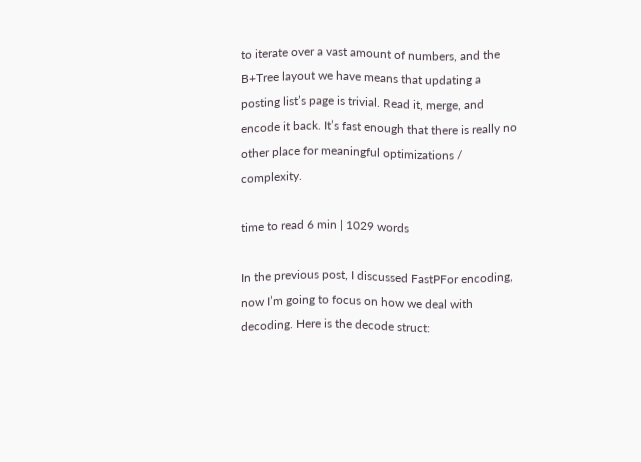to iterate over a vast amount of numbers, and the B+Tree layout we have means that updating a posting list’s page is trivial. Read it, merge, and encode it back. It’s fast enough that there is really no other place for meaningful optimizations / complexity.

time to read 6 min | 1029 words

In the previous post, I discussed FastPFor encoding, now I’m going to focus on how we deal with decoding. Here is the decode struct: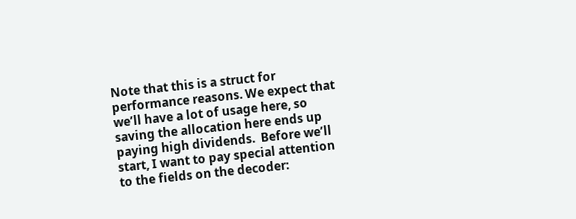Note that this is a struct for performance reasons. We expect that we’ll have a lot of usage here, so saving the allocation here ends up paying high dividends.  Before we’ll start, I want to pay special attention to the fields on the decoder: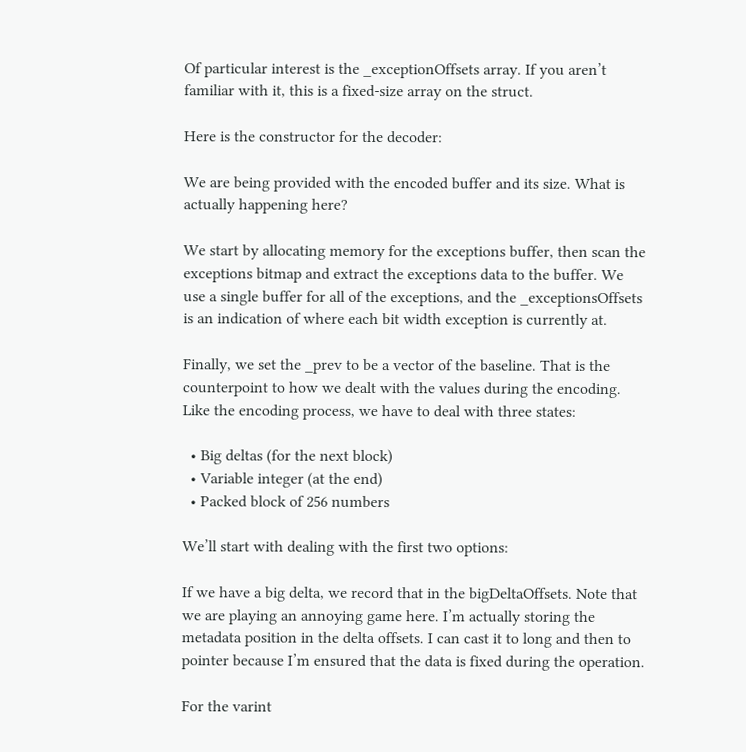Of particular interest is the _exceptionOffsets array. If you aren’t familiar with it, this is a fixed-size array on the struct.

Here is the constructor for the decoder:

We are being provided with the encoded buffer and its size. What is actually happening here?

We start by allocating memory for the exceptions buffer, then scan the exceptions bitmap and extract the exceptions data to the buffer. We use a single buffer for all of the exceptions, and the _exceptionsOffsets is an indication of where each bit width exception is currently at.

Finally, we set the _prev to be a vector of the baseline. That is the counterpoint to how we dealt with the values during the encoding. Like the encoding process, we have to deal with three states:

  • Big deltas (for the next block)
  • Variable integer (at the end)
  • Packed block of 256 numbers

We’ll start with dealing with the first two options:

If we have a big delta, we record that in the bigDeltaOffsets. Note that we are playing an annoying game here. I’m actually storing the metadata position in the delta offsets. I can cast it to long and then to pointer because I’m ensured that the data is fixed during the operation.

For the varint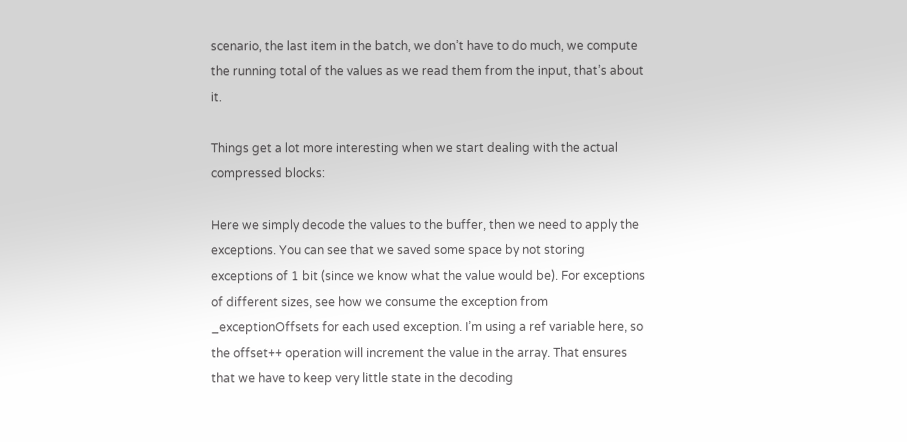scenario, the last item in the batch, we don’t have to do much, we compute the running total of the values as we read them from the input, that’s about it.

Things get a lot more interesting when we start dealing with the actual compressed blocks:

Here we simply decode the values to the buffer, then we need to apply the exceptions. You can see that we saved some space by not storing exceptions of 1 bit (since we know what the value would be). For exceptions of different sizes, see how we consume the exception from _exceptionOffsets for each used exception. I’m using a ref variable here, so the offset++ operation will increment the value in the array. That ensures that we have to keep very little state in the decoding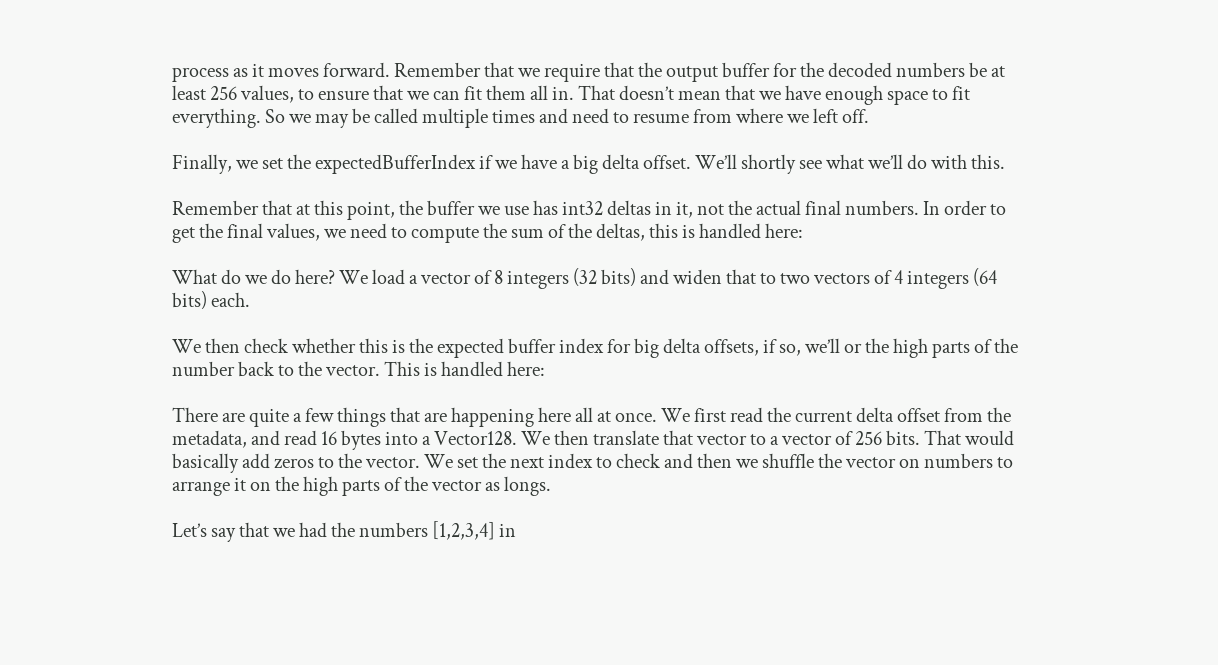process as it moves forward. Remember that we require that the output buffer for the decoded numbers be at least 256 values, to ensure that we can fit them all in. That doesn’t mean that we have enough space to fit everything. So we may be called multiple times and need to resume from where we left off.

Finally, we set the expectedBufferIndex if we have a big delta offset. We’ll shortly see what we’ll do with this.

Remember that at this point, the buffer we use has int32 deltas in it, not the actual final numbers. In order to get the final values, we need to compute the sum of the deltas, this is handled here:

What do we do here? We load a vector of 8 integers (32 bits) and widen that to two vectors of 4 integers (64 bits) each.

We then check whether this is the expected buffer index for big delta offsets, if so, we’ll or the high parts of the number back to the vector. This is handled here:

There are quite a few things that are happening here all at once. We first read the current delta offset from the metadata, and read 16 bytes into a Vector128. We then translate that vector to a vector of 256 bits. That would basically add zeros to the vector. We set the next index to check and then we shuffle the vector on numbers to arrange it on the high parts of the vector as longs.

Let’s say that we had the numbers [1,2,3,4] in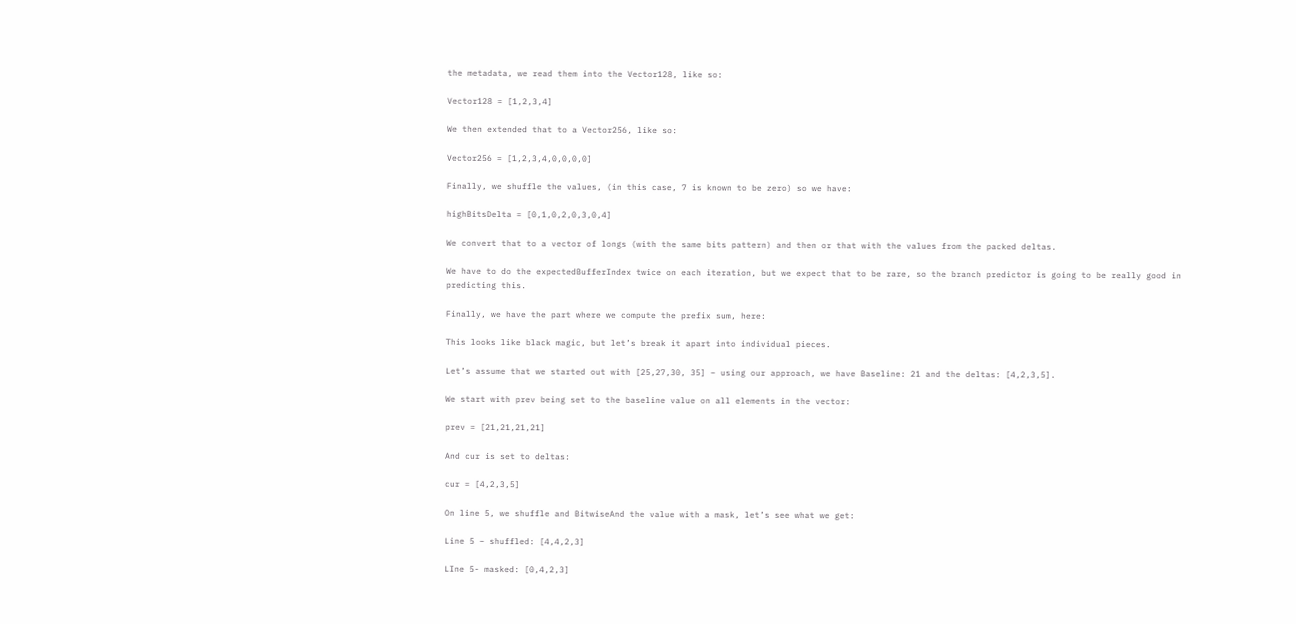the metadata, we read them into the Vector128, like so:

Vector128 = [1,2,3,4]

We then extended that to a Vector256, like so:

Vector256 = [1,2,3,4,0,0,0,0]

Finally, we shuffle the values, (in this case, 7 is known to be zero) so we have:

highBitsDelta = [0,1,0,2,0,3,0,4]

We convert that to a vector of longs (with the same bits pattern) and then or that with the values from the packed deltas.

We have to do the expectedBufferIndex twice on each iteration, but we expect that to be rare, so the branch predictor is going to be really good in predicting this.

Finally, we have the part where we compute the prefix sum, here:

This looks like black magic, but let’s break it apart into individual pieces.

Let’s assume that we started out with [25,27,30, 35] – using our approach, we have Baseline: 21 and the deltas: [4,2,3,5].

We start with prev being set to the baseline value on all elements in the vector:

prev = [21,21,21,21]

And cur is set to deltas:

cur = [4,2,3,5]

On line 5, we shuffle and BitwiseAnd the value with a mask, let’s see what we get:

Line 5 – shuffled: [4,4,2,3]

LIne 5- masked: [0,4,2,3]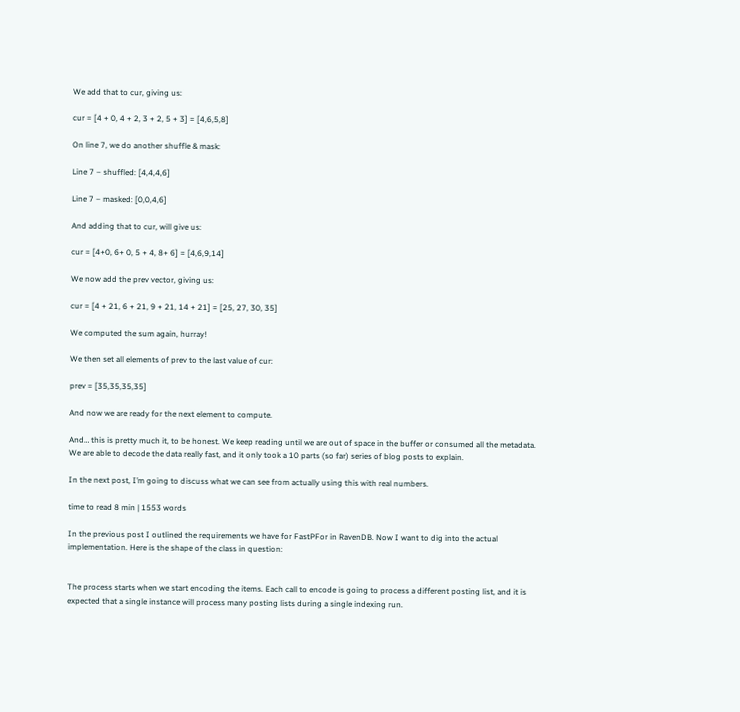We add that to cur, giving us:

cur = [4 + 0, 4 + 2, 3 + 2, 5 + 3] = [4,6,5,8]

On line 7, we do another shuffle & mask:

Line 7 – shuffled: [4,4,4,6]

Line 7 – masked: [0,0,4,6]

And adding that to cur, will give us:

cur = [4+0, 6+ 0, 5 + 4, 8+ 6] = [4,6,9,14]

We now add the prev vector, giving us:

cur = [4 + 21, 6 + 21, 9 + 21, 14 + 21] = [25, 27, 30, 35]

We computed the sum again, hurray!

We then set all elements of prev to the last value of cur:

prev = [35,35,35,35]

And now we are ready for the next element to compute.

And… this is pretty much it, to be honest. We keep reading until we are out of space in the buffer or consumed all the metadata. We are able to decode the data really fast, and it only took a 10 parts (so far) series of blog posts to explain.

In the next post, I’m going to discuss what we can see from actually using this with real numbers.

time to read 8 min | 1553 words

In the previous post I outlined the requirements we have for FastPFor in RavenDB. Now I want to dig into the actual implementation. Here is the shape of the class in question:


The process starts when we start encoding the items. Each call to encode is going to process a different posting list, and it is expected that a single instance will process many posting lists during a single indexing run.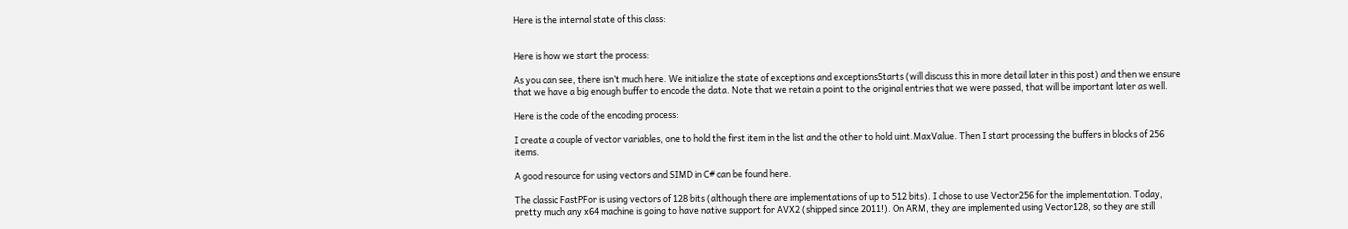Here is the internal state of this class:


Here is how we start the process:

As you can see, there isn’t much here. We initialize the state of exceptions and exceptionsStarts (will discuss this in more detail later in this post) and then we ensure that we have a big enough buffer to encode the data. Note that we retain a point to the original entries that we were passed, that will be important later as well.

Here is the code of the encoding process:

I create a couple of vector variables, one to hold the first item in the list and the other to hold uint.MaxValue. Then I start processing the buffers in blocks of 256 items.

A good resource for using vectors and SIMD in C# can be found here.

The classic FastPFor is using vectors of 128 bits (although there are implementations of up to 512 bits). I chose to use Vector256 for the implementation. Today, pretty much any x64 machine is going to have native support for AVX2 (shipped since 2011!). On ARM, they are implemented using Vector128, so they are still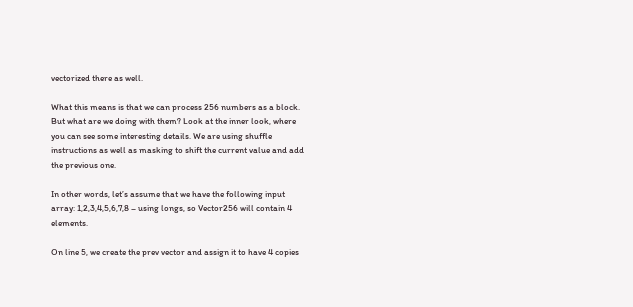vectorized there as well.

What this means is that we can process 256 numbers as a block. But what are we doing with them? Look at the inner look, where you can see some interesting details. We are using shuffle instructions as well as masking to shift the current value and add the previous one.

In other words, let’s assume that we have the following input array: 1,2,3,4,5,6,7,8 – using longs, so Vector256 will contain 4 elements.

On line 5, we create the prev vector and assign it to have 4 copies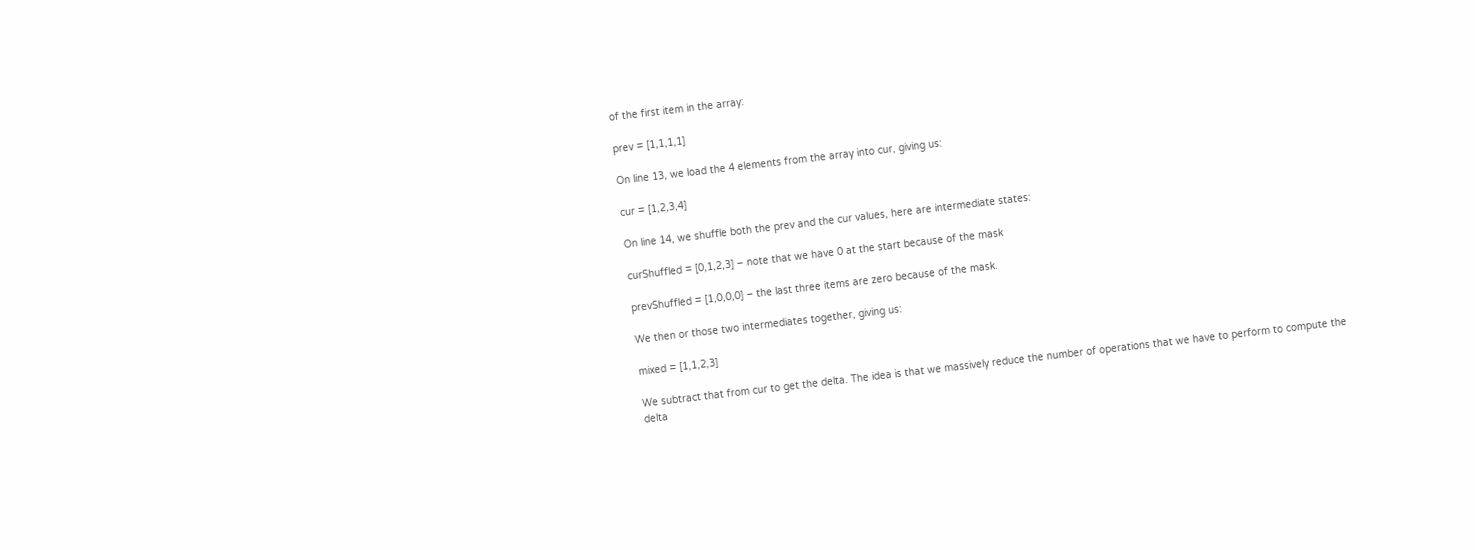of the first item in the array:

prev = [1,1,1,1]

On line 13, we load the 4 elements from the array into cur, giving us:

cur = [1,2,3,4]

On line 14, we shuffle both the prev and the cur values, here are intermediate states:

curShuffled = [0,1,2,3] – note that we have 0 at the start because of the mask

prevShuffled = [1,0,0,0] – the last three items are zero because of the mask.

We then or those two intermediates together, giving us:

mixed = [1,1,2,3]

We subtract that from cur to get the delta. The idea is that we massively reduce the number of operations that we have to perform to compute the delta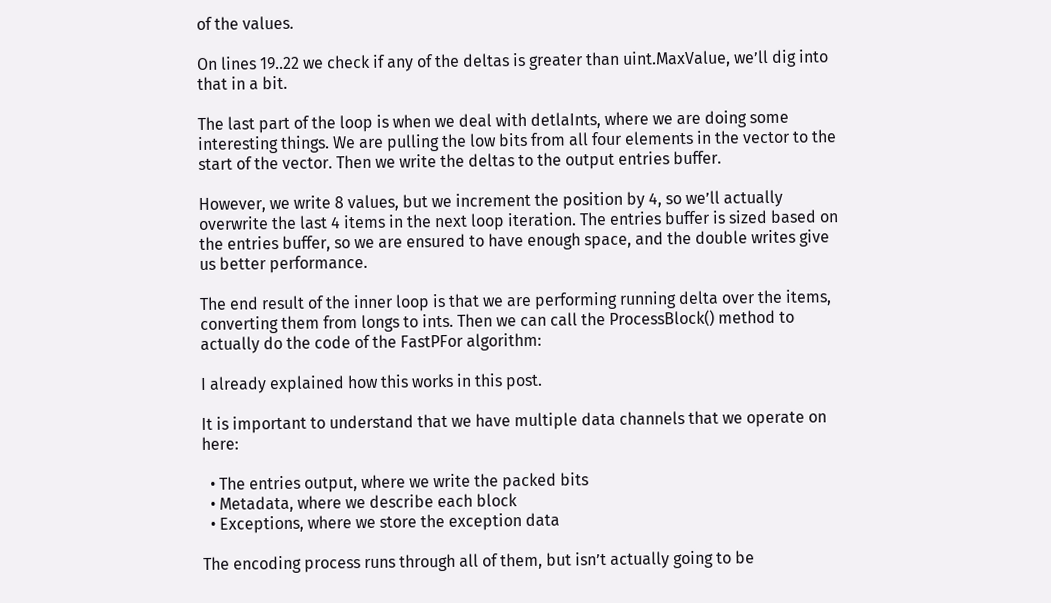of the values.

On lines 19..22 we check if any of the deltas is greater than uint.MaxValue, we’ll dig into that in a bit.

The last part of the loop is when we deal with detlaInts, where we are doing some interesting things. We are pulling the low bits from all four elements in the vector to the start of the vector. Then we write the deltas to the output entries buffer.

However, we write 8 values, but we increment the position by 4, so we’ll actually overwrite the last 4 items in the next loop iteration. The entries buffer is sized based on the entries buffer, so we are ensured to have enough space, and the double writes give us better performance.

The end result of the inner loop is that we are performing running delta over the items, converting them from longs to ints. Then we can call the ProcessBlock() method to actually do the code of the FastPFor algorithm:

I already explained how this works in this post.

It is important to understand that we have multiple data channels that we operate on here:

  • The entries output, where we write the packed bits
  • Metadata, where we describe each block
  • Exceptions, where we store the exception data

The encoding process runs through all of them, but isn’t actually going to be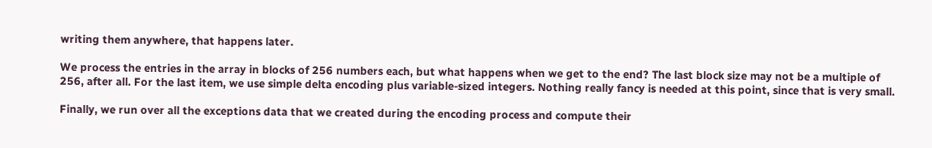writing them anywhere, that happens later.

We process the entries in the array in blocks of 256 numbers each, but what happens when we get to the end? The last block size may not be a multiple of 256, after all. For the last item, we use simple delta encoding plus variable-sized integers. Nothing really fancy is needed at this point, since that is very small.

Finally, we run over all the exceptions data that we created during the encoding process and compute their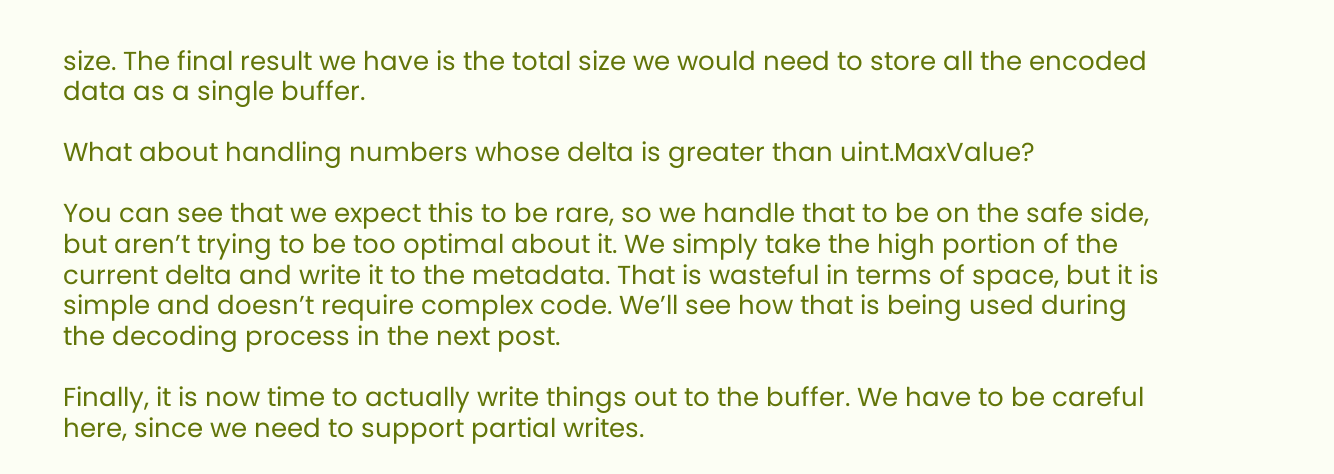size. The final result we have is the total size we would need to store all the encoded data as a single buffer.

What about handling numbers whose delta is greater than uint.MaxValue?

You can see that we expect this to be rare, so we handle that to be on the safe side, but aren’t trying to be too optimal about it. We simply take the high portion of the current delta and write it to the metadata. That is wasteful in terms of space, but it is simple and doesn’t require complex code. We’ll see how that is being used during the decoding process in the next post.

Finally, it is now time to actually write things out to the buffer. We have to be careful here, since we need to support partial writes.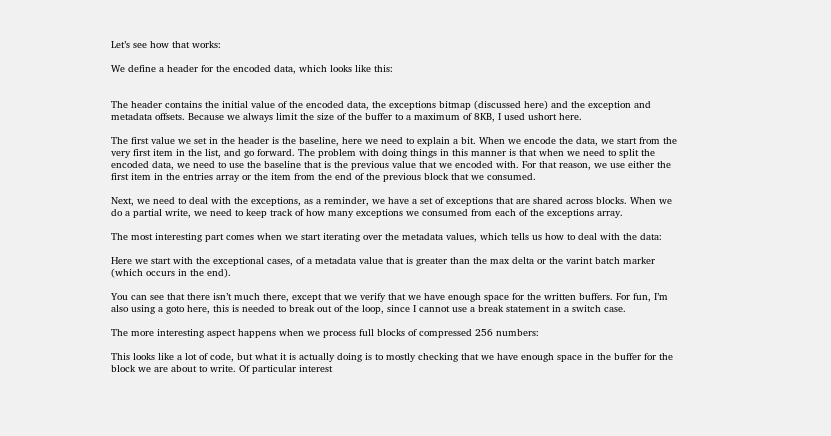Let’s see how that works:

We define a header for the encoded data, which looks like this:


The header contains the initial value of the encoded data, the exceptions bitmap (discussed here) and the exception and metadata offsets. Because we always limit the size of the buffer to a maximum of 8KB, I used ushort here.

The first value we set in the header is the baseline, here we need to explain a bit. When we encode the data, we start from the very first item in the list, and go forward. The problem with doing things in this manner is that when we need to split the encoded data, we need to use the baseline that is the previous value that we encoded with. For that reason, we use either the first item in the entries array or the item from the end of the previous block that we consumed.

Next, we need to deal with the exceptions, as a reminder, we have a set of exceptions that are shared across blocks. When we do a partial write, we need to keep track of how many exceptions we consumed from each of the exceptions array.

The most interesting part comes when we start iterating over the metadata values, which tells us how to deal with the data:

Here we start with the exceptional cases, of a metadata value that is greater than the max delta or the varint batch marker (which occurs in the end).

You can see that there isn’t much there, except that we verify that we have enough space for the written buffers. For fun, I’m also using a goto here, this is needed to break out of the loop, since I cannot use a break statement in a switch case.

The more interesting aspect happens when we process full blocks of compressed 256 numbers:

This looks like a lot of code, but what it is actually doing is to mostly checking that we have enough space in the buffer for the block we are about to write. Of particular interest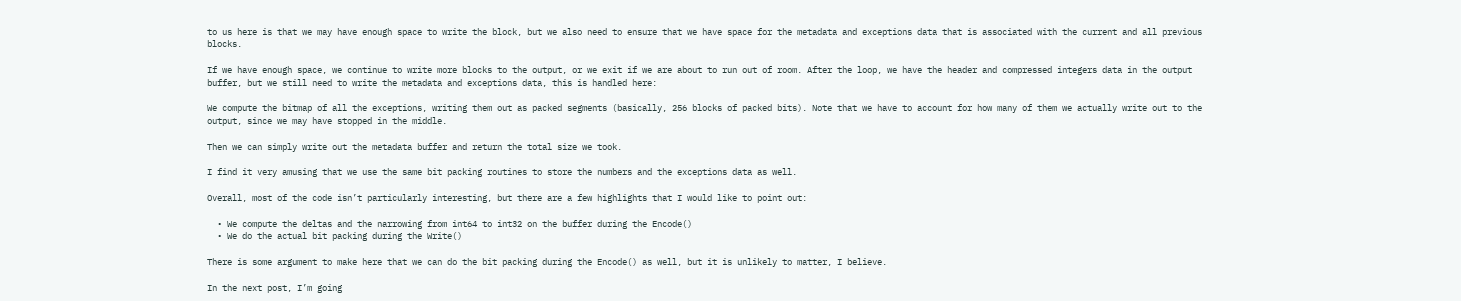to us here is that we may have enough space to write the block, but we also need to ensure that we have space for the metadata and exceptions data that is associated with the current and all previous blocks.

If we have enough space, we continue to write more blocks to the output, or we exit if we are about to run out of room. After the loop, we have the header and compressed integers data in the output buffer, but we still need to write the metadata and exceptions data, this is handled here:

We compute the bitmap of all the exceptions, writing them out as packed segments (basically, 256 blocks of packed bits). Note that we have to account for how many of them we actually write out to the output, since we may have stopped in the middle.

Then we can simply write out the metadata buffer and return the total size we took.

I find it very amusing that we use the same bit packing routines to store the numbers and the exceptions data as well.

Overall, most of the code isn’t particularly interesting, but there are a few highlights that I would like to point out:

  • We compute the deltas and the narrowing from int64 to int32 on the buffer during the Encode()
  • We do the actual bit packing during the Write()

There is some argument to make here that we can do the bit packing during the Encode() as well, but it is unlikely to matter, I believe.

In the next post, I’m going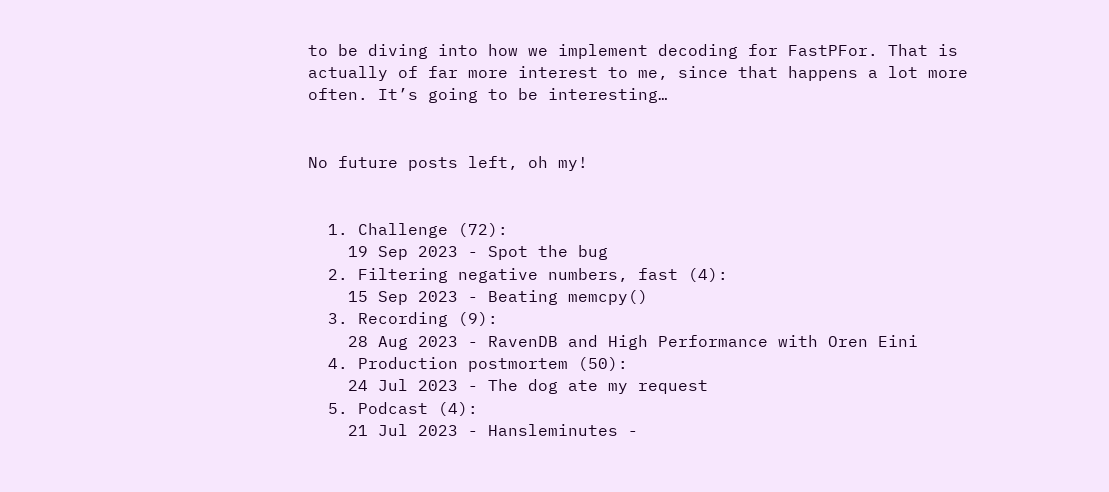to be diving into how we implement decoding for FastPFor. That is actually of far more interest to me, since that happens a lot more often. It’s going to be interesting…


No future posts left, oh my!


  1. Challenge (72):
    19 Sep 2023 - Spot the bug
  2. Filtering negative numbers, fast (4):
    15 Sep 2023 - Beating memcpy()
  3. Recording (9):
    28 Aug 2023 - RavenDB and High Performance with Oren Eini
  4. Production postmortem (50):
    24 Jul 2023 - The dog ate my request
  5. Podcast (4):
    21 Jul 2023 - Hansleminutes -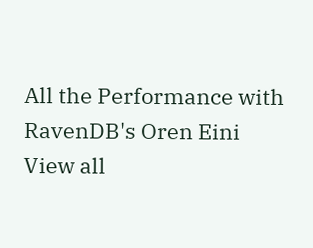All the Performance with RavenDB's Oren Eini
View all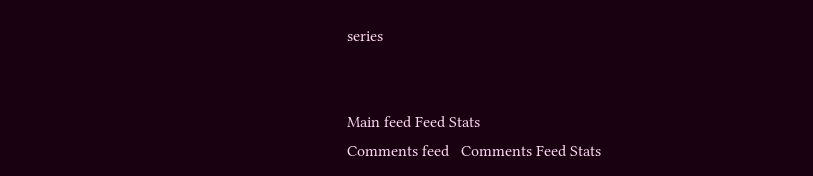series


Main feed Feed Stats
Comments feed   Comments Feed Stats